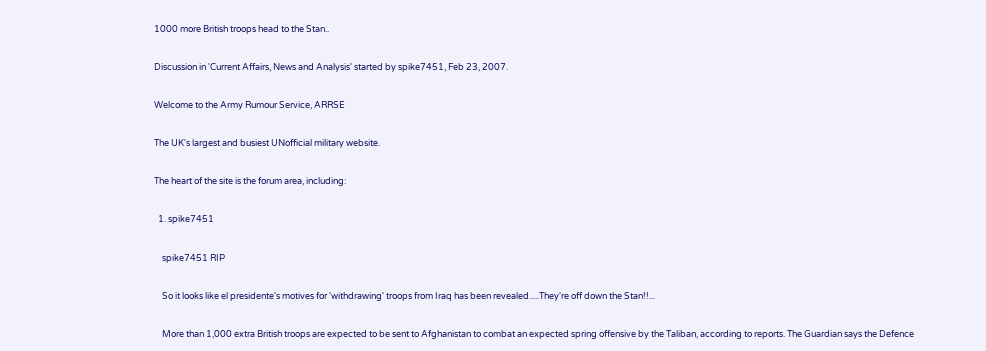1000 more British troops head to the Stan..

Discussion in 'Current Affairs, News and Analysis' started by spike7451, Feb 23, 2007.

Welcome to the Army Rumour Service, ARRSE

The UK's largest and busiest UNofficial military website.

The heart of the site is the forum area, including:

  1. spike7451

    spike7451 RIP

    So it looks like el presidente's motives for 'withdrawing' troops from Iraq has been revealed.....They're off down the Stan!!...

    More than 1,000 extra British troops are expected to be sent to Afghanistan to combat an expected spring offensive by the Taliban, according to reports. The Guardian says the Defence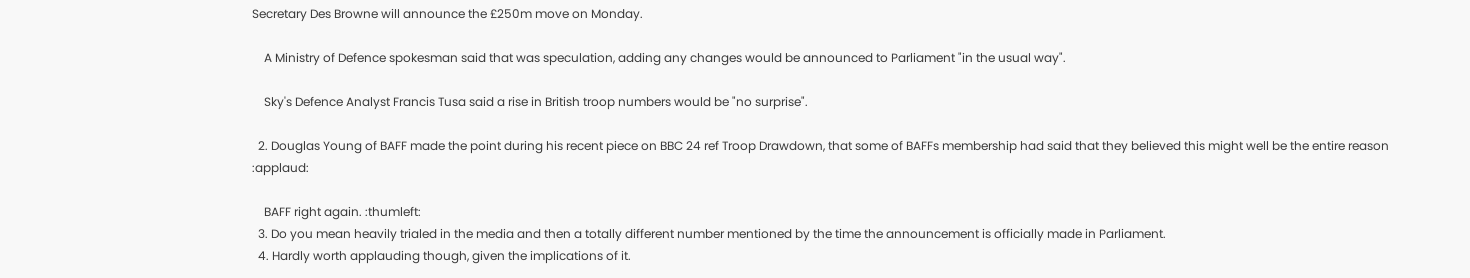Secretary Des Browne will announce the £250m move on Monday.

    A Ministry of Defence spokesman said that was speculation, adding any changes would be announced to Parliament "in the usual way".

    Sky's Defence Analyst Francis Tusa said a rise in British troop numbers would be "no surprise".

  2. Douglas Young of BAFF made the point during his recent piece on BBC 24 ref Troop Drawdown, that some of BAFFs membership had said that they believed this might well be the entire reason :applaud:

    BAFF right again. :thumleft:
  3. Do you mean heavily trialed in the media and then a totally different number mentioned by the time the announcement is officially made in Parliament.
  4. Hardly worth applauding though, given the implications of it.